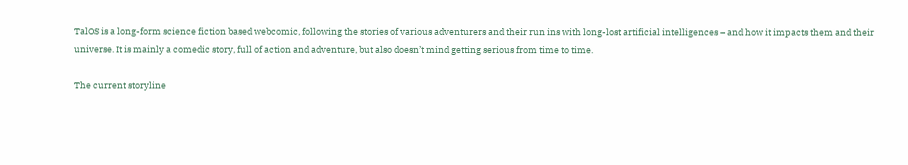TalOS is a long-form science fiction based webcomic, following the stories of various adventurers and their run ins with long-lost artificial intelligences – and how it impacts them and their universe. It is mainly a comedic story, full of action and adventure, but also doesn’t mind getting serious from time to time.

The current storyline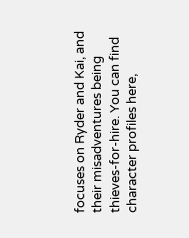focuses on Ryder and Kai, and their misadventures being thieves-for-hire. You can find character profiles here,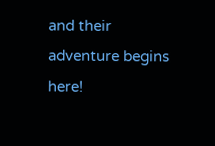and their adventure begins here!